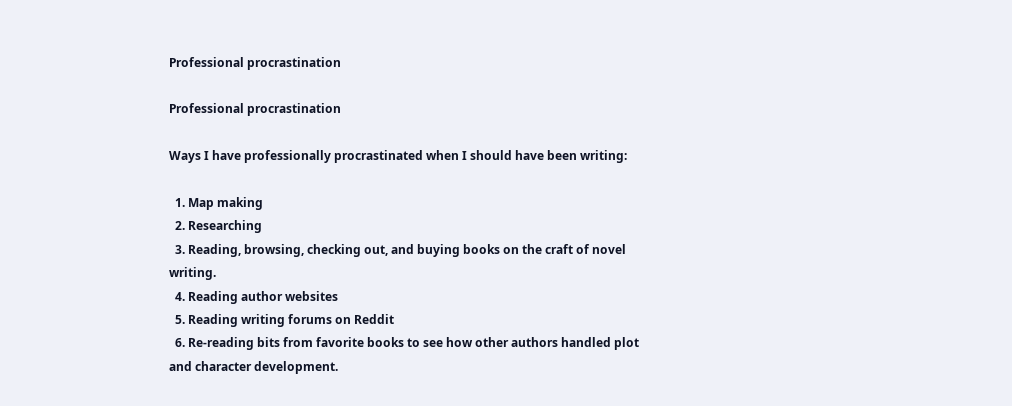Professional procrastination

Professional procrastination

Ways I have professionally procrastinated when I should have been writing:

  1. Map making
  2. Researching
  3. Reading, browsing, checking out, and buying books on the craft of novel writing.
  4. Reading author websites
  5. Reading writing forums on Reddit
  6. Re-reading bits from favorite books to see how other authors handled plot and character development.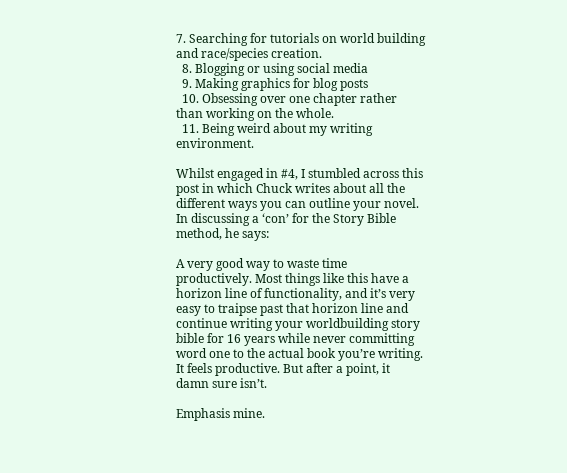7. Searching for tutorials on world building and race/species creation.
  8. Blogging or using social media
  9. Making graphics for blog posts
  10. Obsessing over one chapter rather than working on the whole.
  11. Being weird about my writing environment.

Whilst engaged in #4, I stumbled across this post in which Chuck writes about all the different ways you can outline your novel. In discussing a ‘con’ for the Story Bible method, he says:

A very good way to waste time productively. Most things like this have a horizon line of functionality, and it’s very easy to traipse past that horizon line and continue writing your worldbuilding story bible for 16 years while never committing word one to the actual book you’re writing. It feels productive. But after a point, it damn sure isn’t.

Emphasis mine.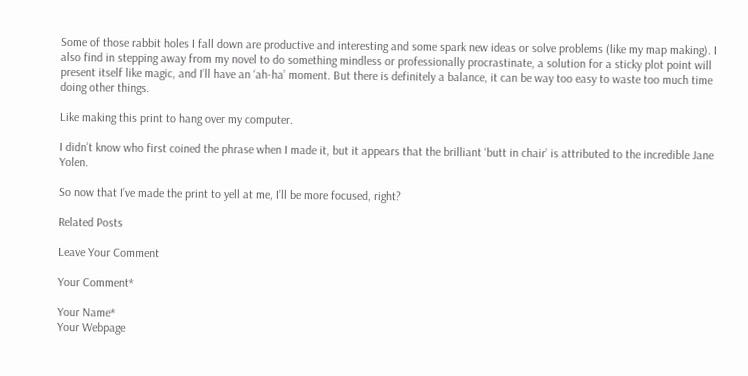Some of those rabbit holes I fall down are productive and interesting and some spark new ideas or solve problems (like my map making). I also find in stepping away from my novel to do something mindless or professionally procrastinate, a solution for a sticky plot point will present itself like magic, and I’ll have an ‘ah-ha’ moment. But there is definitely a balance, it can be way too easy to waste too much time doing other things.

Like making this print to hang over my computer.

I didn’t know who first coined the phrase when I made it, but it appears that the brilliant ‘butt in chair’ is attributed to the incredible Jane Yolen.

So now that I’ve made the print to yell at me, I’ll be more focused, right?

Related Posts

Leave Your Comment

Your Comment*

Your Name*
Your Webpage